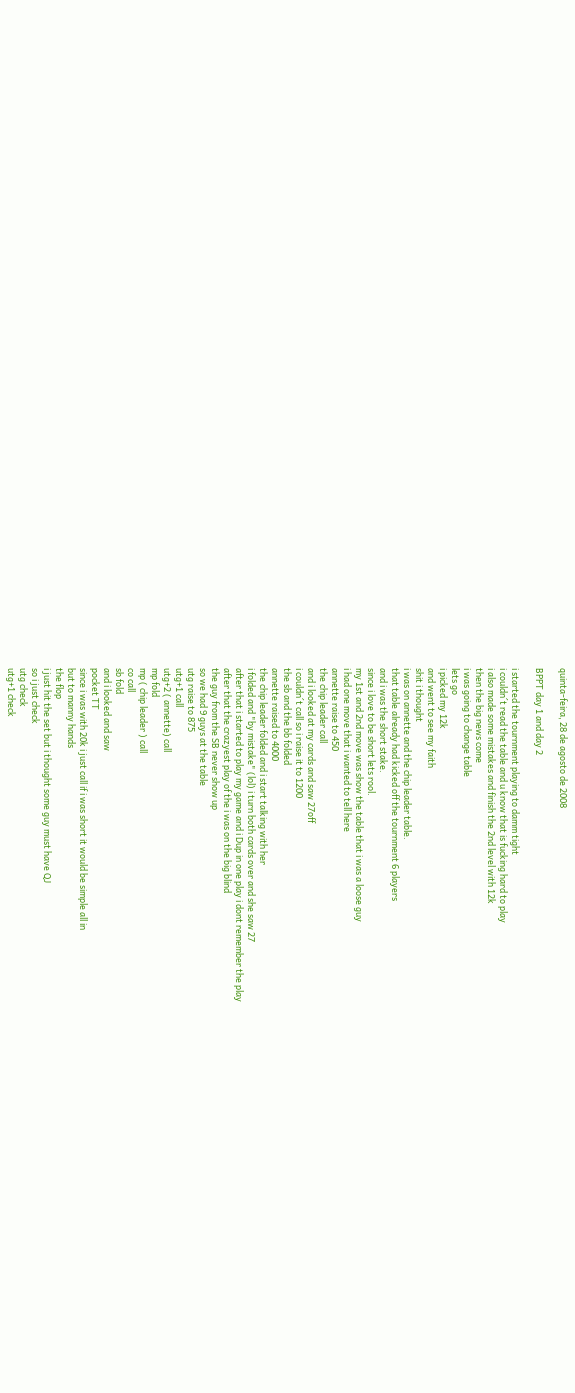quinta-feira, 28 de agosto de 2008

BPPT day 1 and day 2

i started the tournment playing to damm tight
i couldn´t read the table and u know that is fucking hard to play
i also made some mistakes and finish the 2nd level with 12k
then the big news come
i was going to change table
lets go
i picked my 12k
and went to see my faith
shit i thought
i was on annette and the chip leader table.
that table already had kicked off the tournment 6 players
and i was the short stake.
since i love to be short lets rool.
my 1st and 2nd move was show the table that i was a loose guy
i had one move that i wanted to tell here
annette raise to 450
the chip leader call
and i looked at my cards and saw 27off
i couldn´t call so i raise it to 1200
the sb and the bb folded
annette raised to 4000
the chip leader folded and i start talking with her
i folded and "by mistake" (lol) i turn both cards over and she saw 27
after that i started to play my game and i Dup in one play i dont remember the play
after that the crazyest play of the i was on the big blind
the guy from the SB never show up
so we had 9 guys at the table
utg raise to 875
utg+1 call
utg+2 ( annette) call
mp fold
mp ( chip leader ) call
co call
sb fold
and i looked and saw
pocket TT
since i was with 20k i just call if i was short it would be simple all in
but to manny hands
the flop
i just hit the set but i thought some guy must have QJ
so i just check
utg check
utg+1 check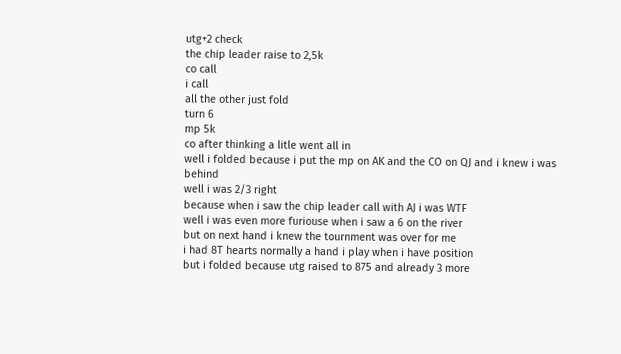utg+2 check
the chip leader raise to 2,5k
co call
i call
all the other just fold
turn 6
mp 5k
co after thinking a litle went all in
well i folded because i put the mp on AK and the CO on QJ and i knew i was behind
well i was 2/3 right
because when i saw the chip leader call with AJ i was WTF
well i was even more furiouse when i saw a 6 on the river
but on next hand i knew the tournment was over for me
i had 8T hearts normally a hand i play when i have position
but i folded because utg raised to 875 and already 3 more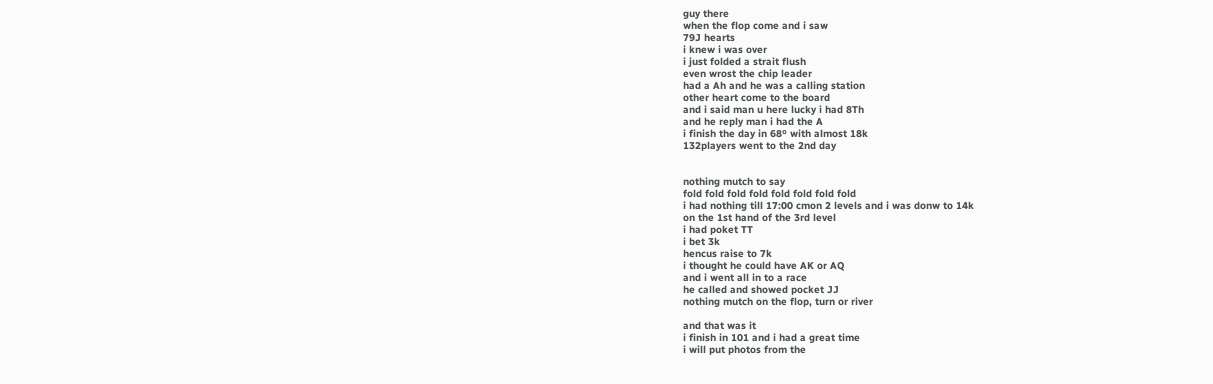guy there
when the flop come and i saw
79J hearts
i knew i was over
i just folded a strait flush
even wrost the chip leader
had a Ah and he was a calling station
other heart come to the board
and i said man u here lucky i had 8Th
and he reply man i had the A
i finish the day in 68º with almost 18k
132players went to the 2nd day


nothing mutch to say
fold fold fold fold fold fold fold fold
i had nothing till 17:00 cmon 2 levels and i was donw to 14k
on the 1st hand of the 3rd level
i had poket TT
i bet 3k
hencus raise to 7k
i thought he could have AK or AQ
and i went all in to a race
he called and showed pocket JJ
nothing mutch on the flop, turn or river

and that was it
i finish in 101 and i had a great time
i will put photos from the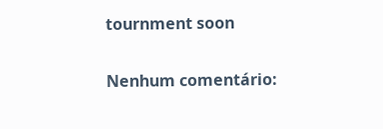tournment soon

Nenhum comentário: